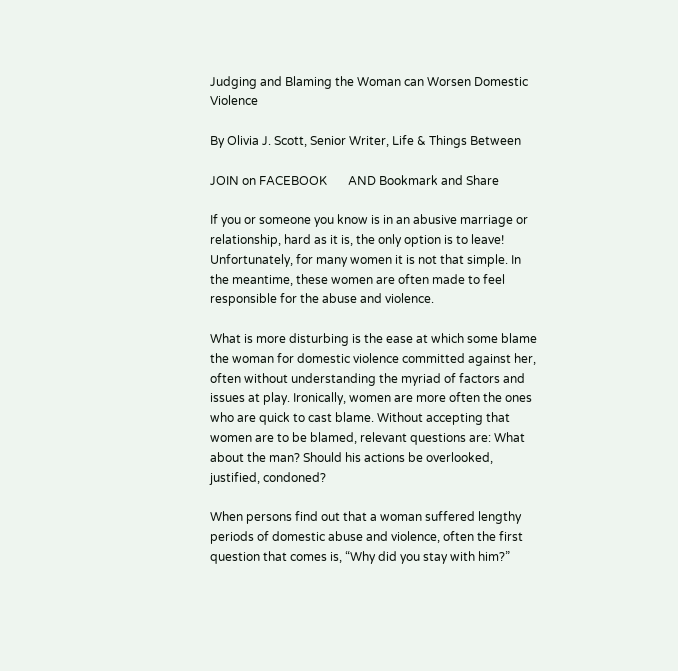Judging and Blaming the Woman can Worsen Domestic Violence

By Olivia J. Scott, Senior Writer, Life & Things Between

JOIN on FACEBOOK       AND Bookmark and Share

If you or someone you know is in an abusive marriage or relationship, hard as it is, the only option is to leave! Unfortunately, for many women it is not that simple. In the meantime, these women are often made to feel responsible for the abuse and violence.

What is more disturbing is the ease at which some blame the woman for domestic violence committed against her, often without understanding the myriad of factors and issues at play. Ironically, women are more often the ones who are quick to cast blame. Without accepting that women are to be blamed, relevant questions are: What about the man? Should his actions be overlooked, justified, condoned?

When persons find out that a woman suffered lengthy periods of domestic abuse and violence, often the first question that comes is, “Why did you stay with him?”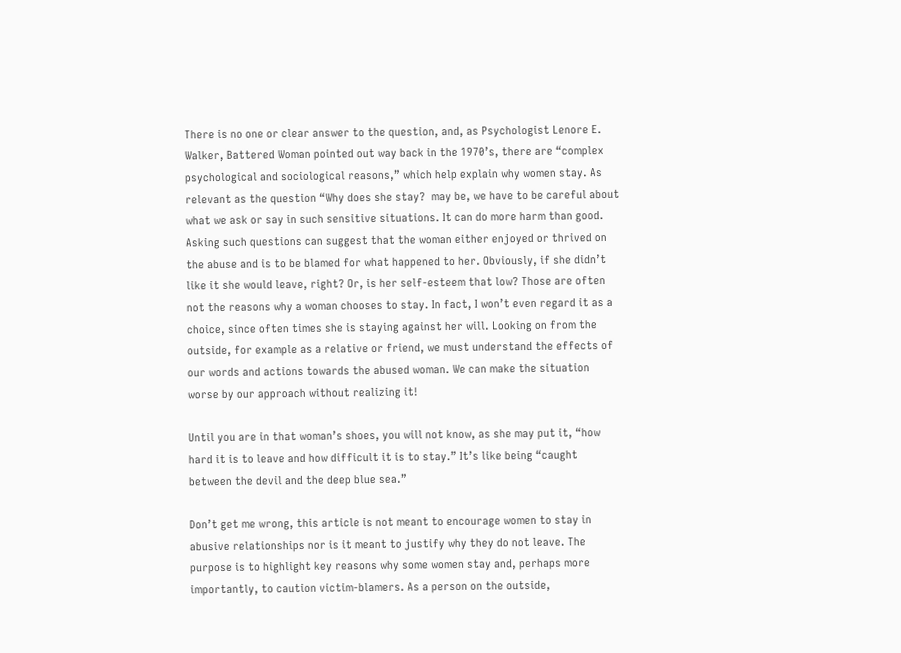There is no one or clear answer to the question, and, as Psychologist Lenore E. Walker, Battered Woman pointed out way back in the 1970’s, there are “complex psychological and sociological reasons,” which help explain why women stay. As relevant as the question “Why does she stay?  may be, we have to be careful about what we ask or say in such sensitive situations. It can do more harm than good. Asking such questions can suggest that the woman either enjoyed or thrived on the abuse and is to be blamed for what happened to her. Obviously, if she didn’t like it she would leave, right? Or, is her self-esteem that low? Those are often not the reasons why a woman chooses to stay. In fact, I won’t even regard it as a choice, since often times she is staying against her will. Looking on from the outside, for example as a relative or friend, we must understand the effects of our words and actions towards the abused woman. We can make the situation worse by our approach without realizing it!

Until you are in that woman’s shoes, you will not know, as she may put it, “how hard it is to leave and how difficult it is to stay.” It’s like being “caught between the devil and the deep blue sea.”

Don’t get me wrong, this article is not meant to encourage women to stay in abusive relationships nor is it meant to justify why they do not leave. The purpose is to highlight key reasons why some women stay and, perhaps more importantly, to caution victim-blamers. As a person on the outside,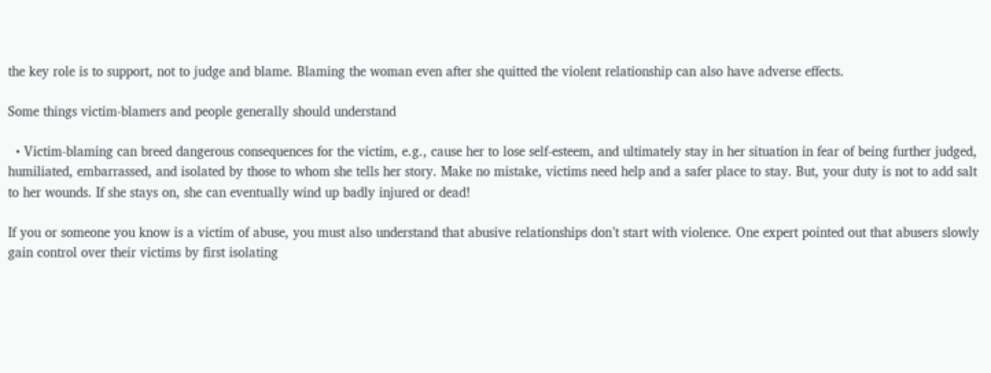the key role is to support, not to judge and blame. Blaming the woman even after she quitted the violent relationship can also have adverse effects.

Some things victim-blamers and people generally should understand

  • Victim-blaming can breed dangerous consequences for the victim, e.g., cause her to lose self-esteem, and ultimately stay in her situation in fear of being further judged, humiliated, embarrassed, and isolated by those to whom she tells her story. Make no mistake, victims need help and a safer place to stay. But, your duty is not to add salt to her wounds. If she stays on, she can eventually wind up badly injured or dead!

If you or someone you know is a victim of abuse, you must also understand that abusive relationships don’t start with violence. One expert pointed out that abusers slowly gain control over their victims by first isolating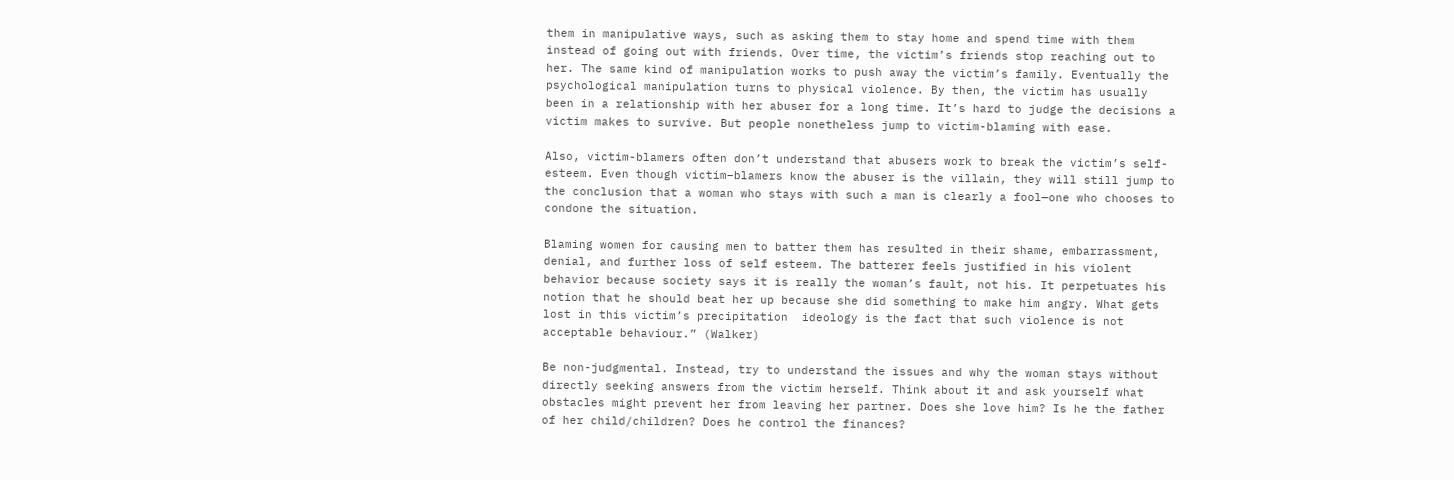them in manipulative ways, such as asking them to stay home and spend time with them instead of going out with friends. Over time, the victim’s friends stop reaching out to her. The same kind of manipulation works to push away the victim’s family. Eventually the psychological manipulation turns to physical violence. By then, the victim has usually been in a relationship with her abuser for a long time. It’s hard to judge the decisions a victim makes to survive. But people nonetheless jump to victim-blaming with ease.

Also, victim-blamers often don’t understand that abusers work to break the victim’s self-esteem. Even though victim–blamers know the abuser is the villain, they will still jump to the conclusion that a woman who stays with such a man is clearly a fool—one who chooses to condone the situation.

Blaming women for causing men to batter them has resulted in their shame, embarrassment, denial, and further loss of self esteem. The batterer feels justified in his violent behavior because society says it is really the woman’s fault, not his. It perpetuates his notion that he should beat her up because she did something to make him angry. What gets lost in this victim’s precipitation  ideology is the fact that such violence is not acceptable behaviour.” (Walker)

Be non-judgmental. Instead, try to understand the issues and why the woman stays without directly seeking answers from the victim herself. Think about it and ask yourself what obstacles might prevent her from leaving her partner. Does she love him? Is he the father of her child/children? Does he control the finances?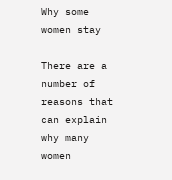Why some women stay

There are a number of reasons that can explain why many women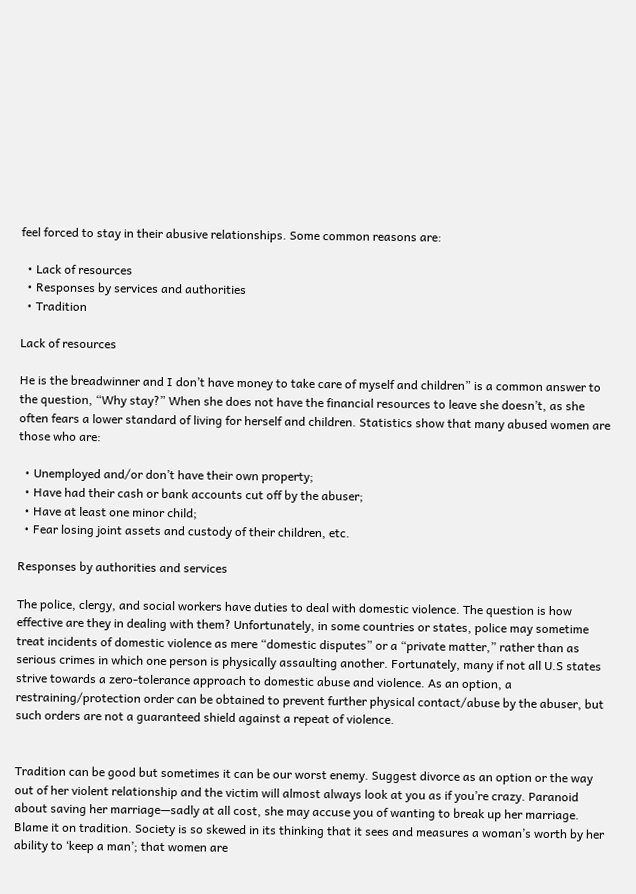feel forced to stay in their abusive relationships. Some common reasons are:

  • Lack of resources
  • Responses by services and authorities
  • Tradition

Lack of resources

He is the breadwinner and I don’t have money to take care of myself and children” is a common answer to the question, “Why stay?” When she does not have the financial resources to leave she doesn’t, as she often fears a lower standard of living for herself and children. Statistics show that many abused women are those who are:

  • Unemployed and/or don’t have their own property;
  • Have had their cash or bank accounts cut off by the abuser;
  • Have at least one minor child;
  • Fear losing joint assets and custody of their children, etc.

Responses by authorities and services

The police, clergy, and social workers have duties to deal with domestic violence. The question is how effective are they in dealing with them? Unfortunately, in some countries or states, police may sometime treat incidents of domestic violence as mere “domestic disputes” or a “private matter,” rather than as serious crimes in which one person is physically assaulting another. Fortunately, many if not all U.S states strive towards a zero-tolerance approach to domestic abuse and violence. As an option, a restraining/protection order can be obtained to prevent further physical contact/abuse by the abuser, but such orders are not a guaranteed shield against a repeat of violence.


Tradition can be good but sometimes it can be our worst enemy. Suggest divorce as an option or the way out of her violent relationship and the victim will almost always look at you as if you’re crazy. Paranoid about saving her marriage—sadly at all cost, she may accuse you of wanting to break up her marriage. Blame it on tradition. Society is so skewed in its thinking that it sees and measures a woman’s worth by her ability to ‘keep a man’; that women are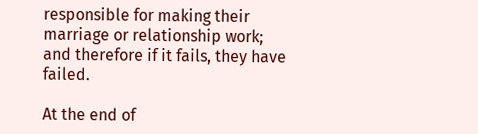responsible for making their marriage or relationship work; and therefore if it fails, they have failed.

At the end of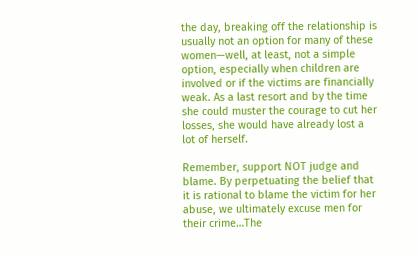the day, breaking off the relationship is usually not an option for many of these women—well, at least, not a simple option, especially when children are involved or if the victims are financially weak. As a last resort and by the time she could muster the courage to cut her losses, she would have already lost a lot of herself.

Remember, support NOT judge and blame. By perpetuating the belief that it is rational to blame the victim for her abuse, we ultimately excuse men for their crime…The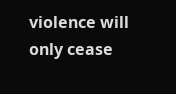violence will only cease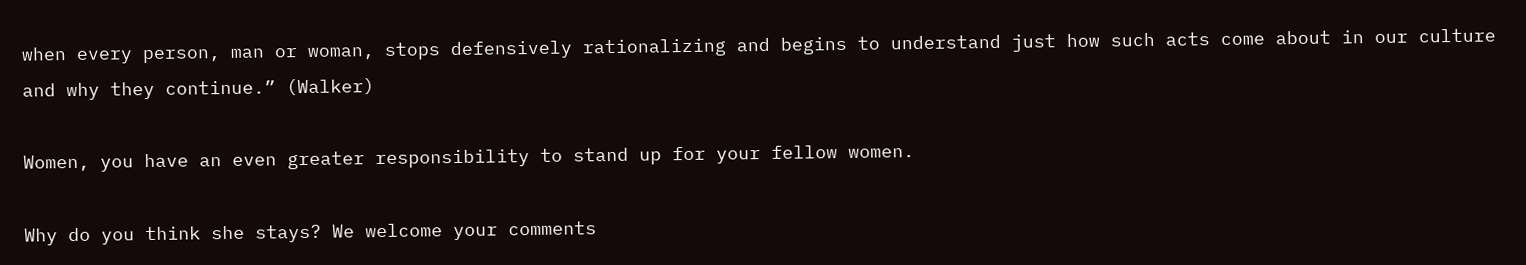when every person, man or woman, stops defensively rationalizing and begins to understand just how such acts come about in our culture and why they continue.” (Walker)

Women, you have an even greater responsibility to stand up for your fellow women.

Why do you think she stays? We welcome your comments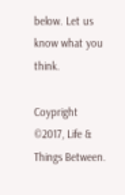below. Let us know what you think.

Coypright ©2017, Life & Things Between.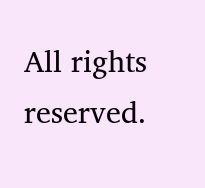All rights reserved.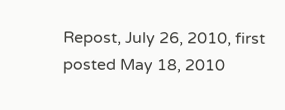Repost, July 26, 2010, first posted May 18, 2010